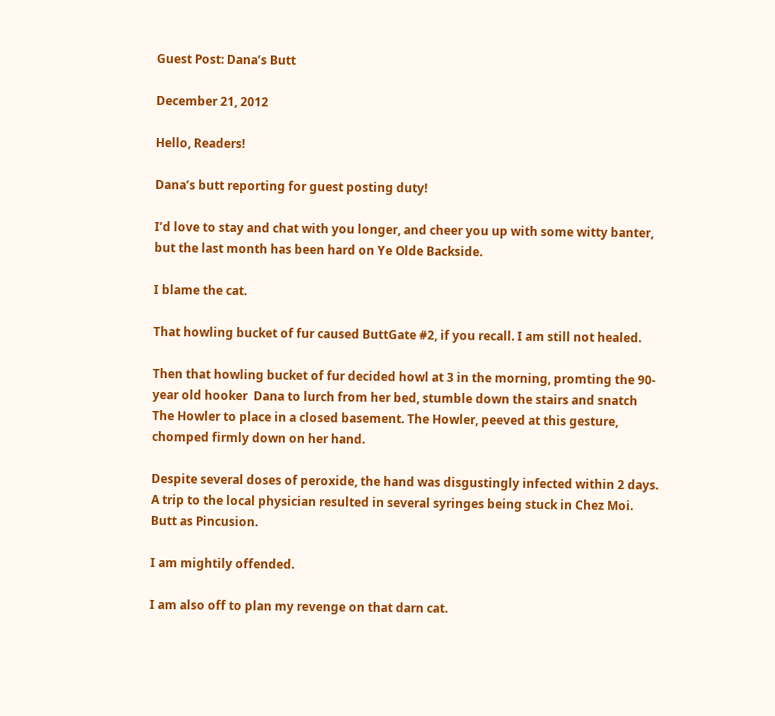Guest Post: Dana’s Butt

December 21, 2012

Hello, Readers!

Dana’s butt reporting for guest posting duty!

I’d love to stay and chat with you longer, and cheer you up with some witty banter, but the last month has been hard on Ye Olde Backside.

I blame the cat.

That howling bucket of fur caused ButtGate #2, if you recall. I am still not healed.

Then that howling bucket of fur decided howl at 3 in the morning, promting the 90-year old hooker  Dana to lurch from her bed, stumble down the stairs and snatch The Howler to place in a closed basement. The Howler, peeved at this gesture, chomped firmly down on her hand.

Despite several doses of peroxide, the hand was disgustingly infected within 2 days. A trip to the local physician resulted in several syringes being stuck in Chez Moi. Butt as Pincusion.

I am mightily offended.

I am also off to plan my revenge on that darn cat.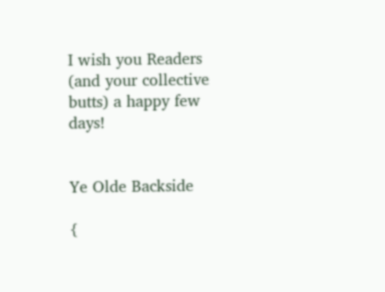I wish you Readers (and your collective butts) a happy few days!


Ye Olde Backside

{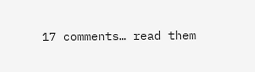17 comments… read them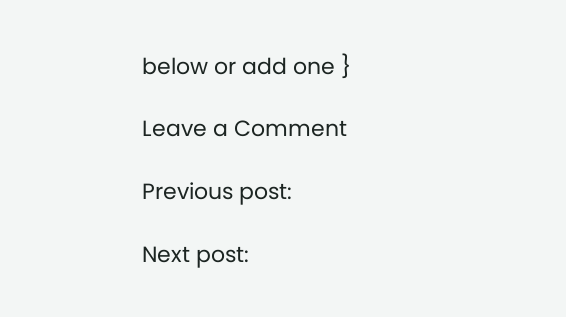below or add one }

Leave a Comment

Previous post:

Next post: